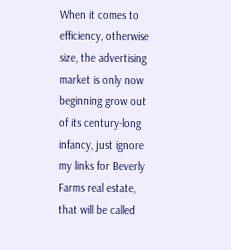When it comes to efficiency, otherwise size, the advertising market is only now beginning grow out of its century-long infancy, just ignore my links for Beverly Farms real estate, that will be called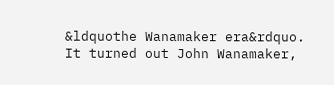&ldquothe Wanamaker era&rdquo. It turned out John Wanamaker,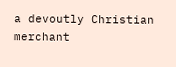a devoutly Christian merchant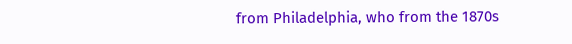from Philadelphia, who from the 1870s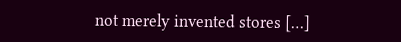not merely invented stores […]